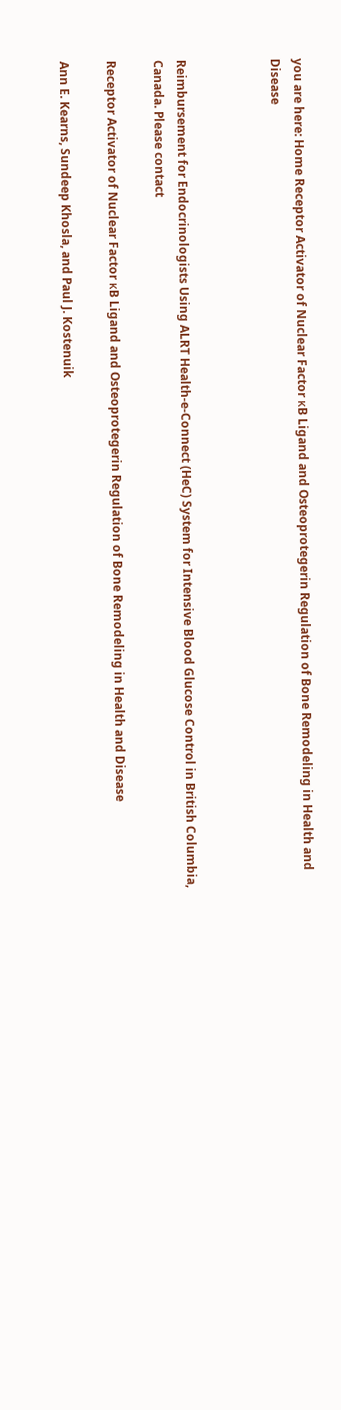you are here: Home Receptor Activator of Nuclear Factor κB Ligand and Osteoprotegerin Regulation of Bone Remodeling in Health and Disease



Reimbursement for Endocrinologists Using ALRT Health-e-Connect (HeC) System for Intensive Blood Glucose Control in British Columbia, Canada. Please contact

Receptor Activator of Nuclear Factor κB Ligand and Osteoprotegerin Regulation of Bone Remodeling in Health and Disease

Ann E. Kearns, Sundeep Khosla, and Paul J. Kostenuik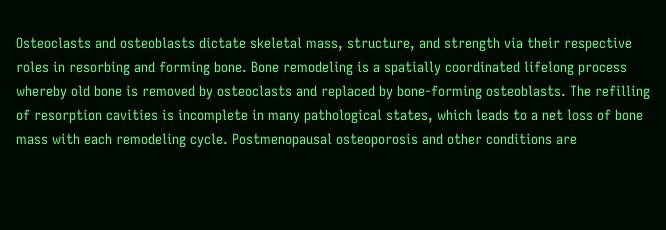Osteoclasts and osteoblasts dictate skeletal mass, structure, and strength via their respective roles in resorbing and forming bone. Bone remodeling is a spatially coordinated lifelong process whereby old bone is removed by osteoclasts and replaced by bone-forming osteoblasts. The refilling of resorption cavities is incomplete in many pathological states, which leads to a net loss of bone mass with each remodeling cycle. Postmenopausal osteoporosis and other conditions are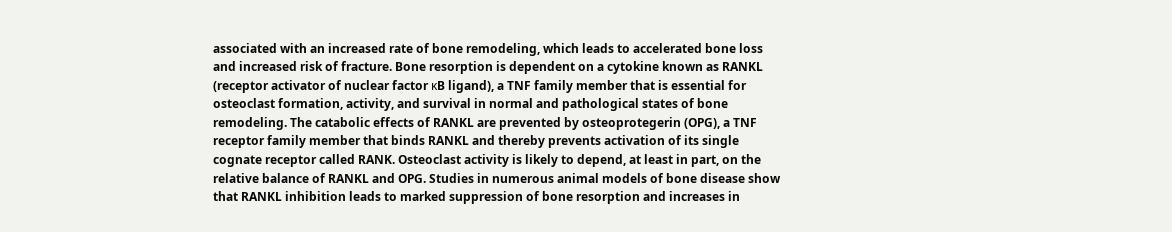associated with an increased rate of bone remodeling, which leads to accelerated bone loss and increased risk of fracture. Bone resorption is dependent on a cytokine known as RANKL (receptor activator of nuclear factor κB ligand), a TNF family member that is essential for osteoclast formation, activity, and survival in normal and pathological states of bone remodeling. The catabolic effects of RANKL are prevented by osteoprotegerin (OPG), a TNF receptor family member that binds RANKL and thereby prevents activation of its single cognate receptor called RANK. Osteoclast activity is likely to depend, at least in part, on the relative balance of RANKL and OPG. Studies in numerous animal models of bone disease show that RANKL inhibition leads to marked suppression of bone resorption and increases in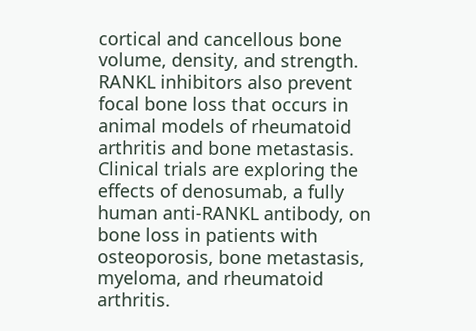cortical and cancellous bone volume, density, and strength. RANKL inhibitors also prevent focal bone loss that occurs in animal models of rheumatoid arthritis and bone metastasis. Clinical trials are exploring the effects of denosumab, a fully human anti-RANKL antibody, on bone loss in patients with osteoporosis, bone metastasis, myeloma, and rheumatoid arthritis.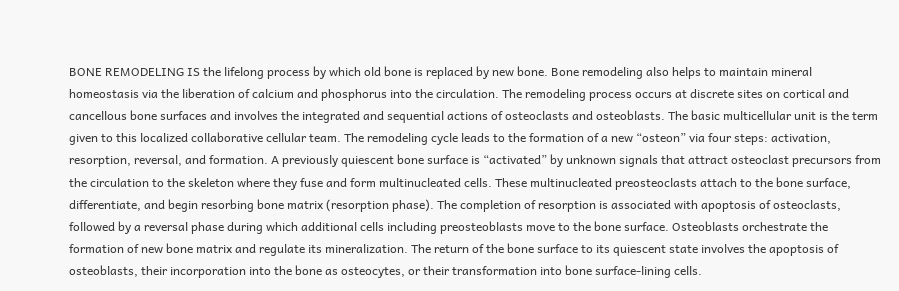BONE REMODELING IS the lifelong process by which old bone is replaced by new bone. Bone remodeling also helps to maintain mineral homeostasis via the liberation of calcium and phosphorus into the circulation. The remodeling process occurs at discrete sites on cortical and cancellous bone surfaces and involves the integrated and sequential actions of osteoclasts and osteoblasts. The basic multicellular unit is the term given to this localized collaborative cellular team. The remodeling cycle leads to the formation of a new “osteon” via four steps: activation, resorption, reversal, and formation. A previously quiescent bone surface is “activated” by unknown signals that attract osteoclast precursors from the circulation to the skeleton where they fuse and form multinucleated cells. These multinucleated preosteoclasts attach to the bone surface, differentiate, and begin resorbing bone matrix (resorption phase). The completion of resorption is associated with apoptosis of osteoclasts, followed by a reversal phase during which additional cells including preosteoblasts move to the bone surface. Osteoblasts orchestrate the formation of new bone matrix and regulate its mineralization. The return of the bone surface to its quiescent state involves the apoptosis of osteoblasts, their incorporation into the bone as osteocytes, or their transformation into bone surface-lining cells.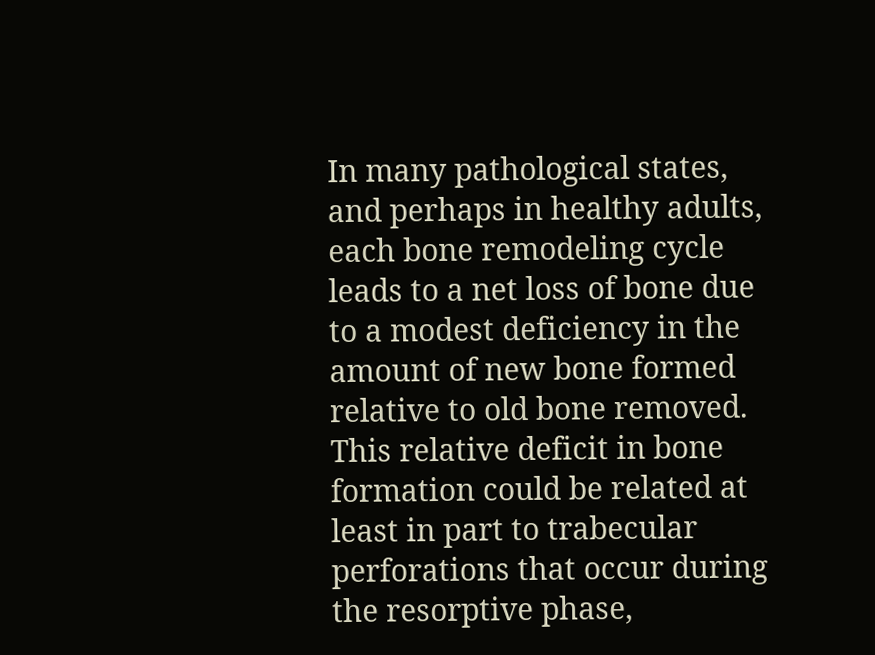In many pathological states, and perhaps in healthy adults, each bone remodeling cycle leads to a net loss of bone due to a modest deficiency in the amount of new bone formed relative to old bone removed. This relative deficit in bone formation could be related at least in part to trabecular perforations that occur during the resorptive phase,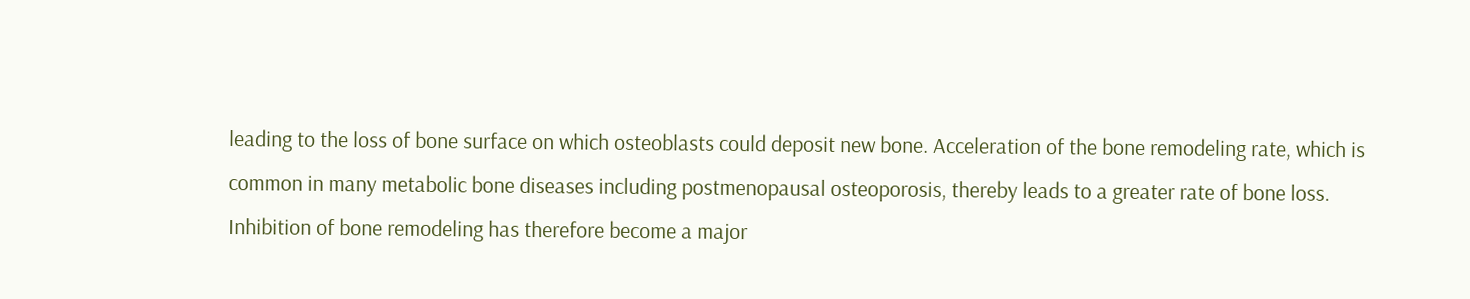leading to the loss of bone surface on which osteoblasts could deposit new bone. Acceleration of the bone remodeling rate, which is common in many metabolic bone diseases including postmenopausal osteoporosis, thereby leads to a greater rate of bone loss. Inhibition of bone remodeling has therefore become a major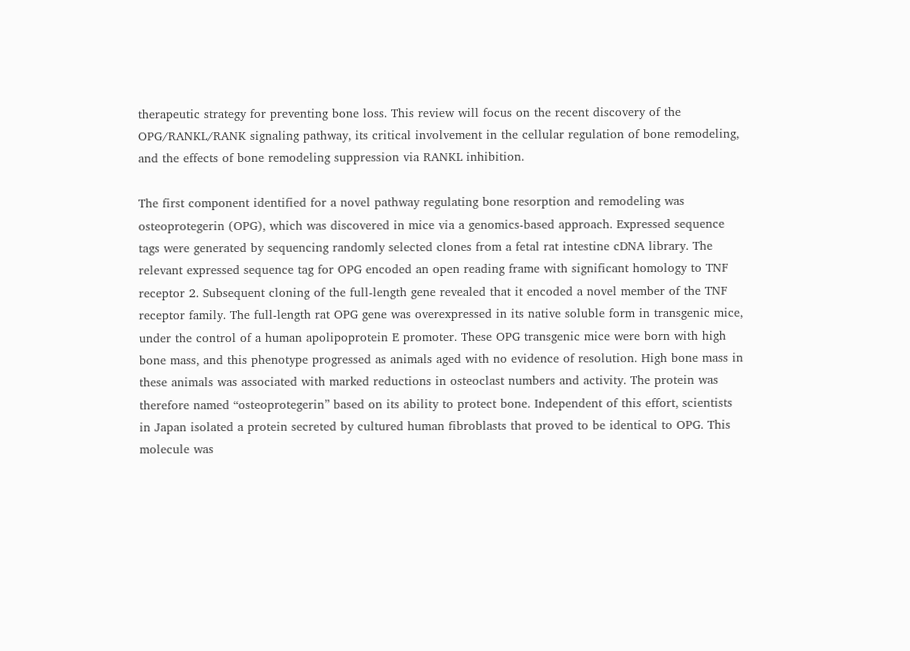therapeutic strategy for preventing bone loss. This review will focus on the recent discovery of the OPG/RANKL/RANK signaling pathway, its critical involvement in the cellular regulation of bone remodeling, and the effects of bone remodeling suppression via RANKL inhibition.

The first component identified for a novel pathway regulating bone resorption and remodeling was osteoprotegerin (OPG), which was discovered in mice via a genomics-based approach. Expressed sequence tags were generated by sequencing randomly selected clones from a fetal rat intestine cDNA library. The relevant expressed sequence tag for OPG encoded an open reading frame with significant homology to TNF receptor 2. Subsequent cloning of the full-length gene revealed that it encoded a novel member of the TNF receptor family. The full-length rat OPG gene was overexpressed in its native soluble form in transgenic mice, under the control of a human apolipoprotein E promoter. These OPG transgenic mice were born with high bone mass, and this phenotype progressed as animals aged with no evidence of resolution. High bone mass in these animals was associated with marked reductions in osteoclast numbers and activity. The protein was therefore named “osteoprotegerin” based on its ability to protect bone. Independent of this effort, scientists in Japan isolated a protein secreted by cultured human fibroblasts that proved to be identical to OPG. This molecule was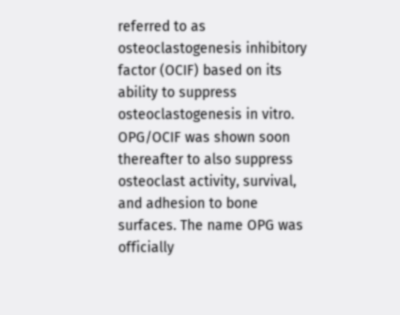referred to as osteoclastogenesis inhibitory factor (OCIF) based on its ability to suppress osteoclastogenesis in vitro. OPG/OCIF was shown soon thereafter to also suppress osteoclast activity, survival, and adhesion to bone surfaces. The name OPG was officially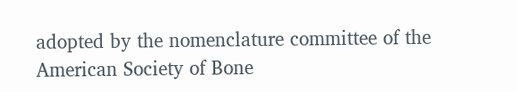adopted by the nomenclature committee of the American Society of Bone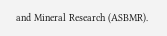and Mineral Research (ASBMR).